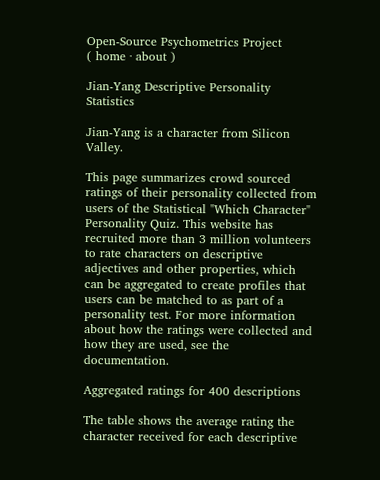Open-Source Psychometrics Project
( home · about )

Jian-Yang Descriptive Personality Statistics

Jian-Yang is a character from Silicon Valley.

This page summarizes crowd sourced ratings of their personality collected from users of the Statistical "Which Character" Personality Quiz. This website has recruited more than 3 million volunteers to rate characters on descriptive adjectives and other properties, which can be aggregated to create profiles that users can be matched to as part of a personality test. For more information about how the ratings were collected and how they are used, see the documentation.

Aggregated ratings for 400 descriptions

The table shows the average rating the character received for each descriptive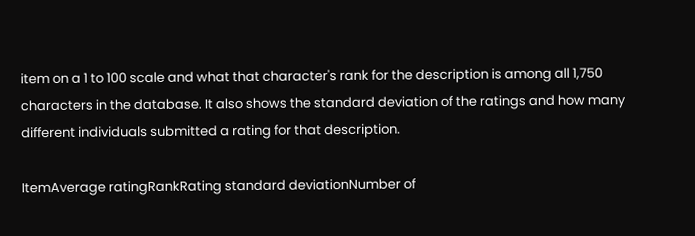item on a 1 to 100 scale and what that character's rank for the description is among all 1,750 characters in the database. It also shows the standard deviation of the ratings and how many different individuals submitted a rating for that description.

ItemAverage ratingRankRating standard deviationNumber of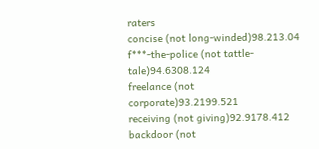raters
concise (not long-winded)98.213.04
f***-the-police (not tattle-tale)94.6308.124
freelance (not corporate)93.2199.521
receiving (not giving)92.9178.412
backdoor (not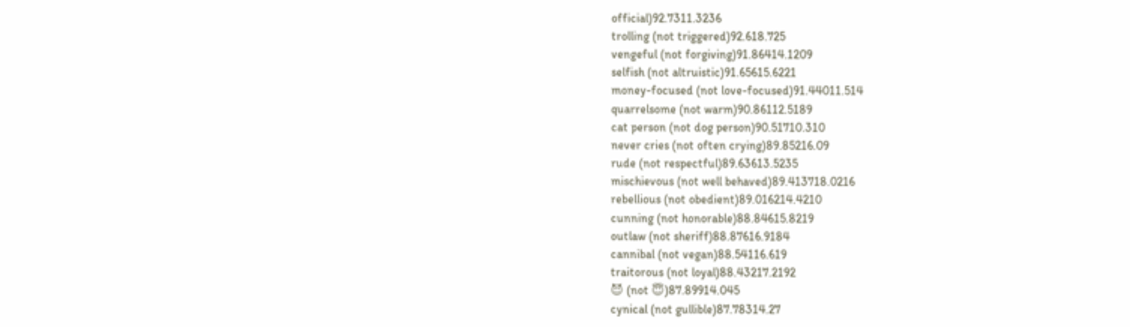official)92.7311.3236
trolling (not triggered)92.618.725
vengeful (not forgiving)91.86414.1209
selfish (not altruistic)91.65615.6221
money-focused (not love-focused)91.44011.514
quarrelsome (not warm)90.86112.5189
cat person (not dog person)90.51710.310
never cries (not often crying)89.85216.09
rude (not respectful)89.63613.5235
mischievous (not well behaved)89.413718.0216
rebellious (not obedient)89.016214.4210
cunning (not honorable)88.84615.8219
outlaw (not sheriff)88.87616.9184
cannibal (not vegan)88.54116.619
traitorous (not loyal)88.43217.2192
😈 (not 😇)87.89914.045
cynical (not gullible)87.78314.27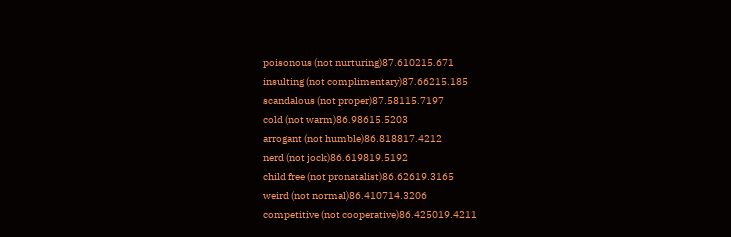poisonous (not nurturing)87.610215.671
insulting (not complimentary)87.66215.185
scandalous (not proper)87.58115.7197
cold (not warm)86.98615.5203
arrogant (not humble)86.818817.4212
nerd (not jock)86.619819.5192
child free (not pronatalist)86.62619.3165
weird (not normal)86.410714.3206
competitive (not cooperative)86.425019.4211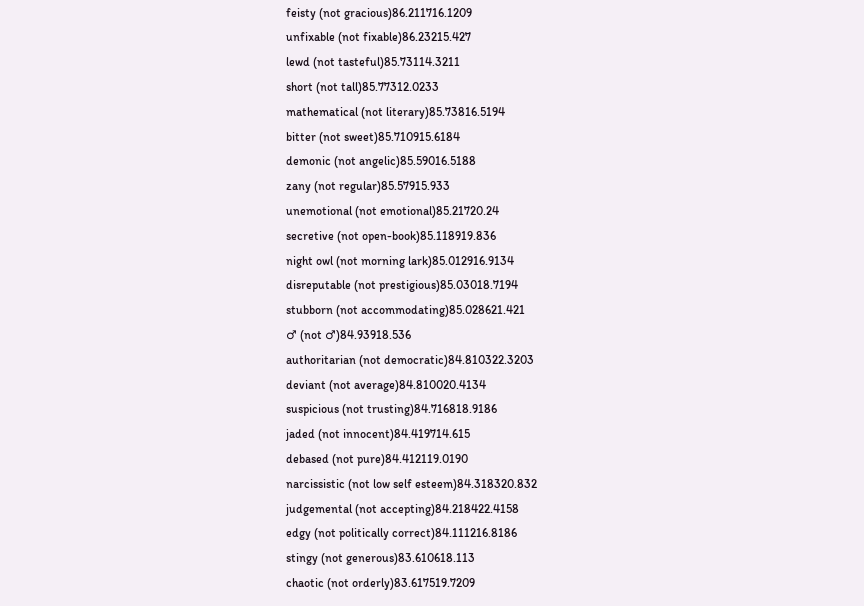feisty (not gracious)86.211716.1209
unfixable (not fixable)86.23215.427
lewd (not tasteful)85.73114.3211
short (not tall)85.77312.0233
mathematical (not literary)85.73816.5194
bitter (not sweet)85.710915.6184
demonic (not angelic)85.59016.5188
zany (not regular)85.57915.933
unemotional (not emotional)85.21720.24
secretive (not open-book)85.118919.836
night owl (not morning lark)85.012916.9134
disreputable (not prestigious)85.03018.7194
stubborn (not accommodating)85.028621.421
♂ (not ♂)84.93918.536
authoritarian (not democratic)84.810322.3203
deviant (not average)84.810020.4134
suspicious (not trusting)84.716818.9186
jaded (not innocent)84.419714.615
debased (not pure)84.412119.0190
narcissistic (not low self esteem)84.318320.832
judgemental (not accepting)84.218422.4158
edgy (not politically correct)84.111216.8186
stingy (not generous)83.610618.113
chaotic (not orderly)83.617519.7209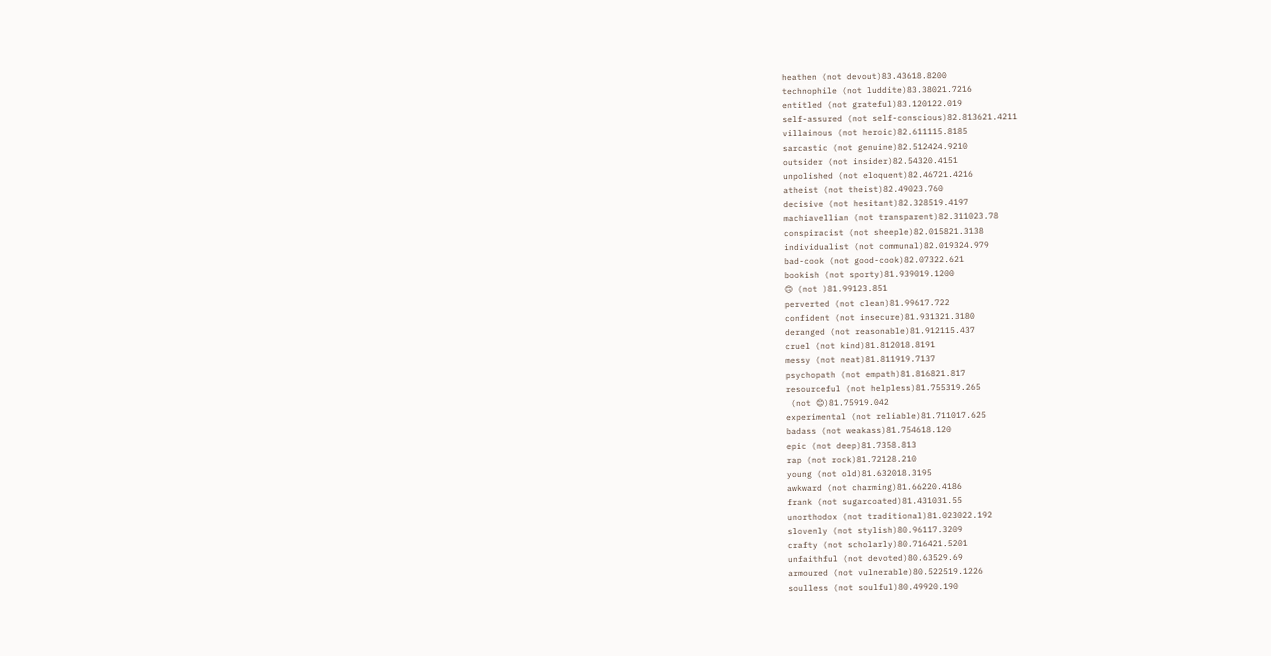heathen (not devout)83.43618.8200
technophile (not luddite)83.38021.7216
entitled (not grateful)83.120122.019
self-assured (not self-conscious)82.813621.4211
villainous (not heroic)82.611115.8185
sarcastic (not genuine)82.512424.9210
outsider (not insider)82.54320.4151
unpolished (not eloquent)82.46721.4216
atheist (not theist)82.49023.760
decisive (not hesitant)82.328519.4197
machiavellian (not transparent)82.311023.78
conspiracist (not sheeple)82.015821.3138
individualist (not communal)82.019324.979
bad-cook (not good-cook)82.07322.621
bookish (not sporty)81.939019.1200
🙃 (not )81.99123.851
perverted (not clean)81.99617.722
confident (not insecure)81.931321.3180
deranged (not reasonable)81.912115.437
cruel (not kind)81.812018.8191
messy (not neat)81.811919.7137
psychopath (not empath)81.816821.817
resourceful (not helpless)81.755319.265
 (not 😊)81.75919.042
experimental (not reliable)81.711017.625
badass (not weakass)81.754618.120
epic (not deep)81.7358.813
rap (not rock)81.72128.210
young (not old)81.632018.3195
awkward (not charming)81.66220.4186
frank (not sugarcoated)81.431031.55
unorthodox (not traditional)81.023022.192
slovenly (not stylish)80.96117.3209
crafty (not scholarly)80.716421.5201
unfaithful (not devoted)80.63529.69
armoured (not vulnerable)80.522519.1226
soulless (not soulful)80.49920.190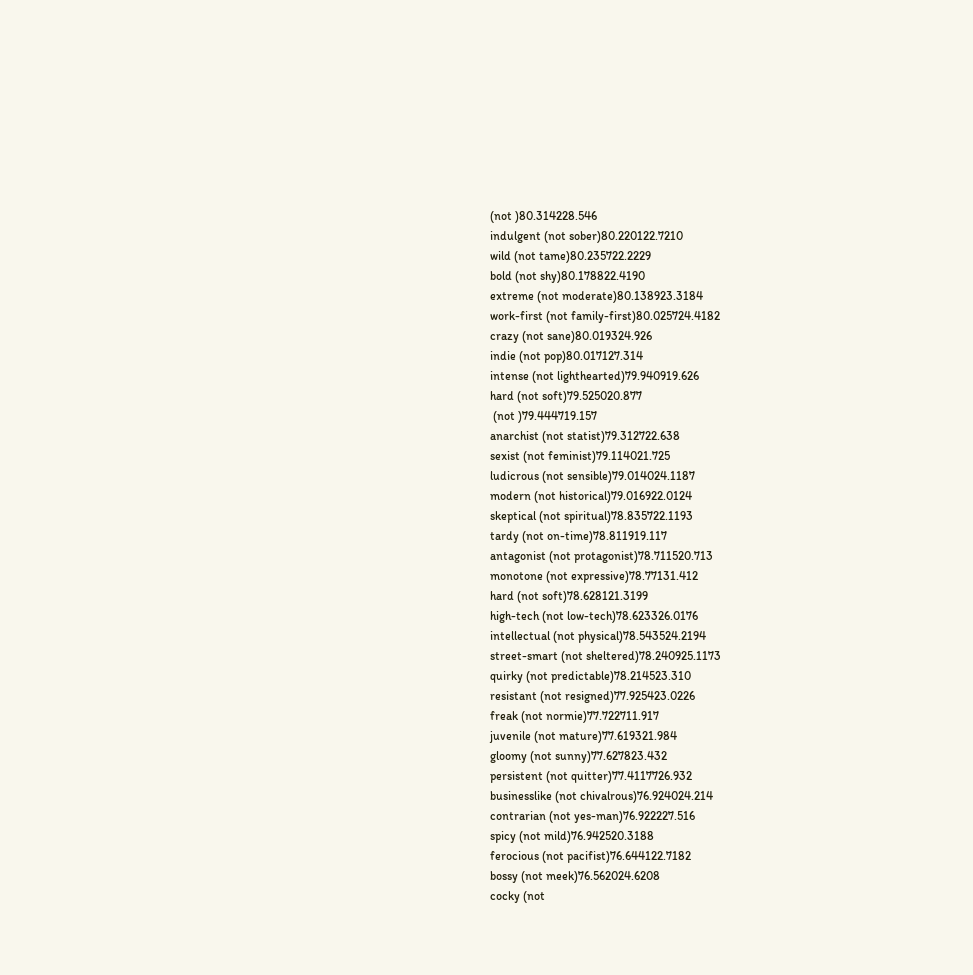(not )80.314228.546
indulgent (not sober)80.220122.7210
wild (not tame)80.235722.2229
bold (not shy)80.178822.4190
extreme (not moderate)80.138923.3184
work-first (not family-first)80.025724.4182
crazy (not sane)80.019324.926
indie (not pop)80.017127.314
intense (not lighthearted)79.940919.626
hard (not soft)79.525020.877
 (not )79.444719.157
anarchist (not statist)79.312722.638
sexist (not feminist)79.114021.725
ludicrous (not sensible)79.014024.1187
modern (not historical)79.016922.0124
skeptical (not spiritual)78.835722.1193
tardy (not on-time)78.811919.117
antagonist (not protagonist)78.711520.713
monotone (not expressive)78.77131.412
hard (not soft)78.628121.3199
high-tech (not low-tech)78.623326.0176
intellectual (not physical)78.543524.2194
street-smart (not sheltered)78.240925.1173
quirky (not predictable)78.214523.310
resistant (not resigned)77.925423.0226
freak (not normie)77.722711.917
juvenile (not mature)77.619321.984
gloomy (not sunny)77.627823.432
persistent (not quitter)77.4117726.932
businesslike (not chivalrous)76.924024.214
contrarian (not yes-man)76.922227.516
spicy (not mild)76.942520.3188
ferocious (not pacifist)76.644122.7182
bossy (not meek)76.562024.6208
cocky (not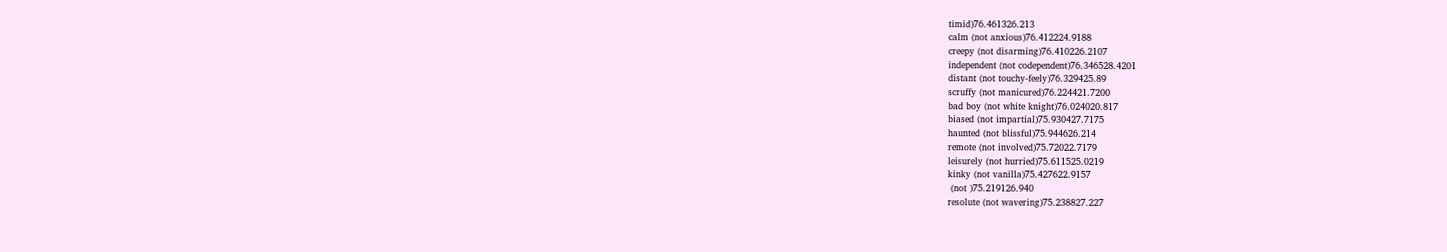timid)76.461326.213
calm (not anxious)76.412224.9188
creepy (not disarming)76.410226.2107
independent (not codependent)76.346528.4201
distant (not touchy-feely)76.329425.89
scruffy (not manicured)76.224421.7200
bad boy (not white knight)76.024020.817
biased (not impartial)75.930427.7175
haunted (not blissful)75.944626.214
remote (not involved)75.72022.7179
leisurely (not hurried)75.611525.0219
kinky (not vanilla)75.427622.9157
 (not )75.219126.940
resolute (not wavering)75.238827.227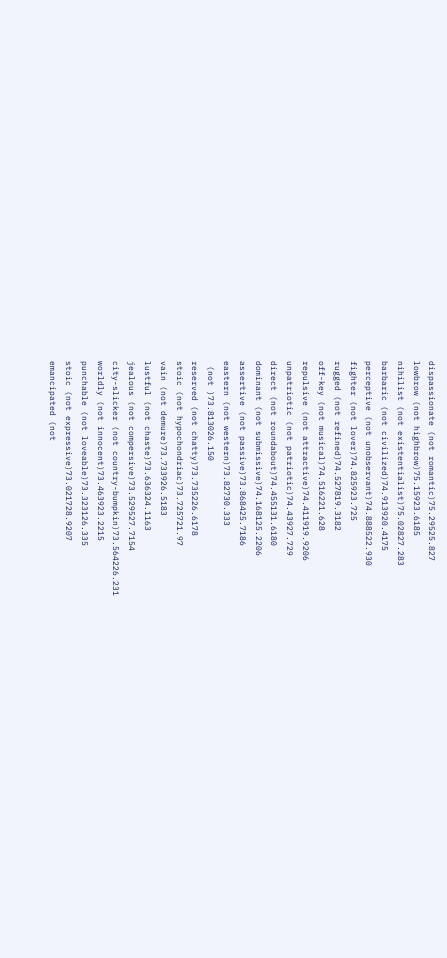dispassionate (not romantic)75.29525.827
lowbrow (not highbrow)75.15923.6185
nihilist (not existentialist)75.02827.283
barbaric (not civilized)74.913920.4175
perceptive (not unobservant)74.888522.930
fighter (not lover)74.825923.725
rugged (not refined)74.527819.3182
off-key (not musical)74.516221.628
repulsive (not attractive)74.411919.9206
unpatriotic (not patriotic)74.43927.729
direct (not roundabout)74.455131.6180
dominant (not submissive)74.168125.2206
assertive (not passive)73.868425.7186
eastern (not western)73.82730.333
 (not )73.813026.150
reserved (not chatty)73.735226.6178
stoic (not hypochondriac)73.725721.97
vain (not demure)73.733926.5183
lustful (not chaste)73.636324.1163
jealous (not compersive)73.529527.7154
city-slicker (not country-bumpkin)73.564226.231
worldly (not innocent)73.463923.2215
punchable (not loveable)73.323126.335
stoic (not expressive)73.021728.9207
emancipated (not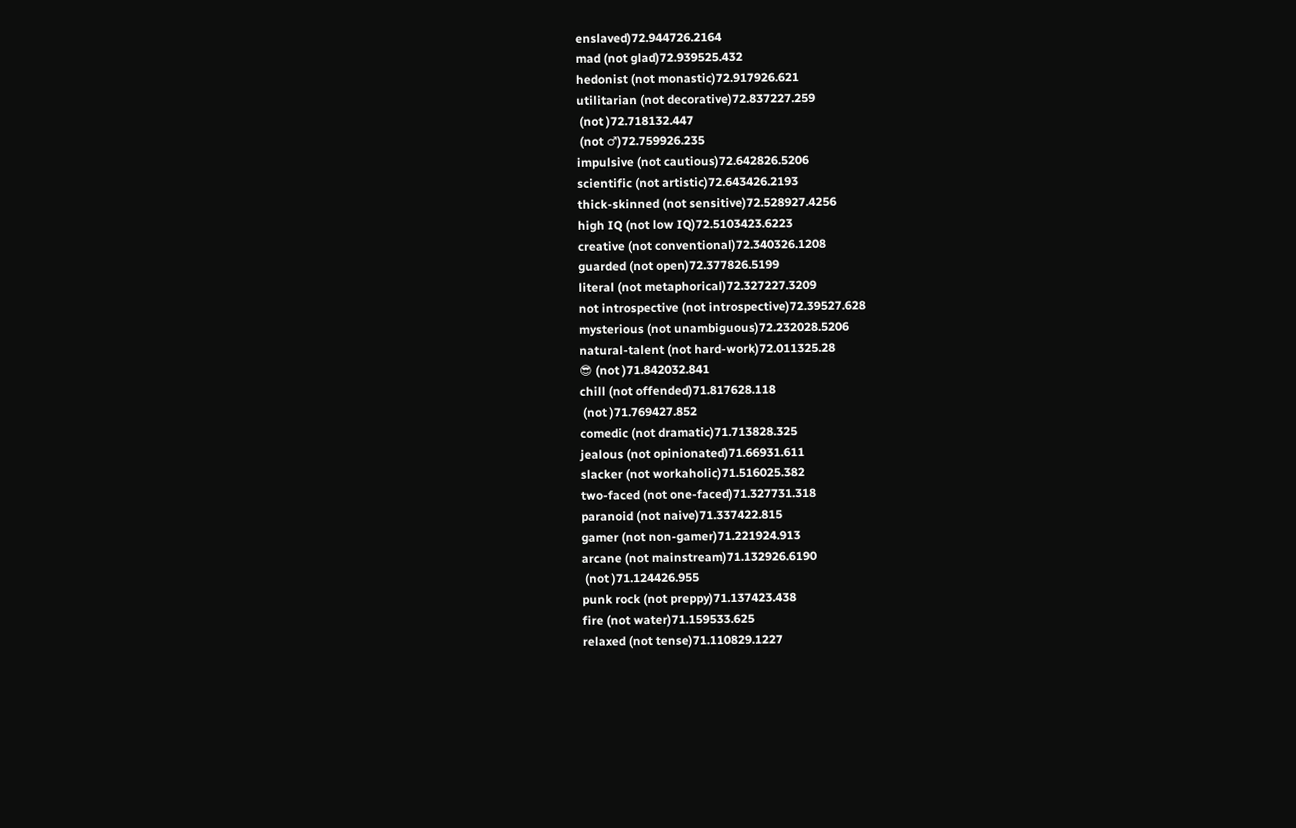enslaved)72.944726.2164
mad (not glad)72.939525.432
hedonist (not monastic)72.917926.621
utilitarian (not decorative)72.837227.259
 (not )72.718132.447
 (not ♂)72.759926.235
impulsive (not cautious)72.642826.5206
scientific (not artistic)72.643426.2193
thick-skinned (not sensitive)72.528927.4256
high IQ (not low IQ)72.5103423.6223
creative (not conventional)72.340326.1208
guarded (not open)72.377826.5199
literal (not metaphorical)72.327227.3209
not introspective (not introspective)72.39527.628
mysterious (not unambiguous)72.232028.5206
natural-talent (not hard-work)72.011325.28
😎 (not )71.842032.841
chill (not offended)71.817628.118
 (not )71.769427.852
comedic (not dramatic)71.713828.325
jealous (not opinionated)71.66931.611
slacker (not workaholic)71.516025.382
two-faced (not one-faced)71.327731.318
paranoid (not naive)71.337422.815
gamer (not non-gamer)71.221924.913
arcane (not mainstream)71.132926.6190
 (not )71.124426.955
punk rock (not preppy)71.137423.438
fire (not water)71.159533.625
relaxed (not tense)71.110829.1227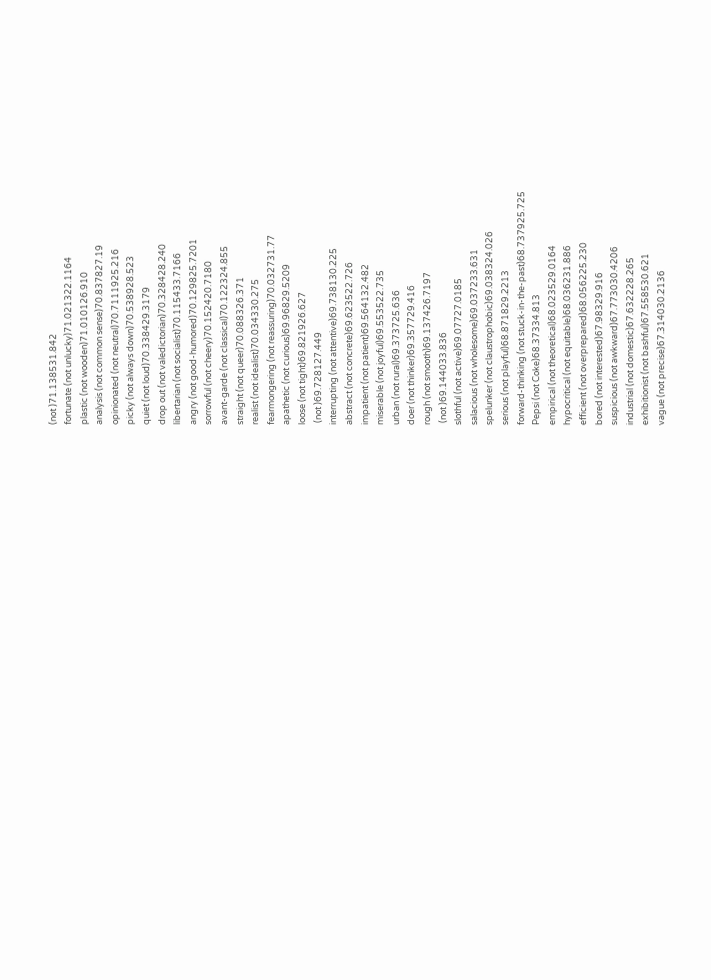(not )71.138531.842
fortunate (not unlucky)71.021322.1164
plastic (not wooden)71.010126.910
analysis (not common sense)70.837827.19
opinionated (not neutral)70.7111925.216
picky (not always down)70.538928.523
quiet (not loud)70.338429.3179
drop out (not valedictorian)70.328428.240
libertarian (not socialist)70.115433.7166
angry (not good-humored)70.129825.7201
sorrowful (not cheery)70.152420.7180
avant-garde (not classical)70.122324.855
straight (not queer)70.088326.371
realist (not idealist)70.034330.275
fearmongering (not reassuring)70.032731.77
apathetic (not curious)69.96829.5209
loose (not tight)69.821926.627
 (not )69.728127.449
interrupting (not attentive)69.738130.225
abstract (not concrete)69.623522.726
impatient (not patient)69.564132.482
miserable (not joyful)69.553522.735
urban (not rural)69.373725.636
doer (not thinker)69.357729.416
rough (not smooth)69.137426.7197
 (not )69.144033.836
slothful (not active)69.07727.0185
salacious (not wholesome)69.037233.631
spelunker (not claustrophobic)69.038324.026
serious (not playful)68.871829.2213
forward-thinking (not stuck-in-the-past)68.737925.725
Pepsi (not Coke)68.37334.813
empirical (not theoretical)68.023529.0164
hypocritical (not equitable)68.036231.886
efficient (not overprepared)68.056225.230
bored (not interested)67.98329.916
suspicious (not awkward)67.773030.4206
industrial (not domestic)67.632228.265
exhibitionist (not bashful)67.558530.621
vague (not precise)67.314030.2136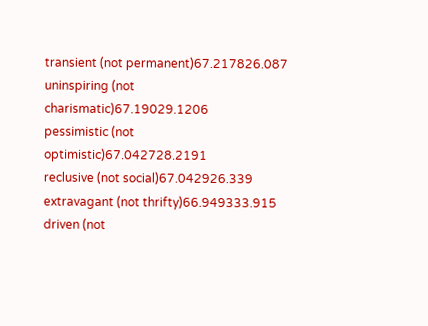transient (not permanent)67.217826.087
uninspiring (not charismatic)67.19029.1206
pessimistic (not optimistic)67.042728.2191
reclusive (not social)67.042926.339
extravagant (not thrifty)66.949333.915
driven (not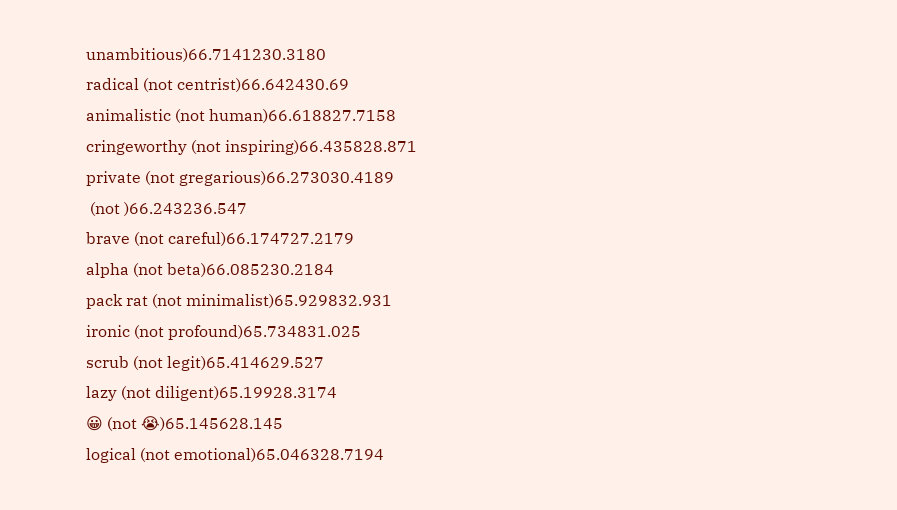unambitious)66.7141230.3180
radical (not centrist)66.642430.69
animalistic (not human)66.618827.7158
cringeworthy (not inspiring)66.435828.871
private (not gregarious)66.273030.4189
 (not )66.243236.547
brave (not careful)66.174727.2179
alpha (not beta)66.085230.2184
pack rat (not minimalist)65.929832.931
ironic (not profound)65.734831.025
scrub (not legit)65.414629.527
lazy (not diligent)65.19928.3174
😀 (not 😭)65.145628.145
logical (not emotional)65.046328.7194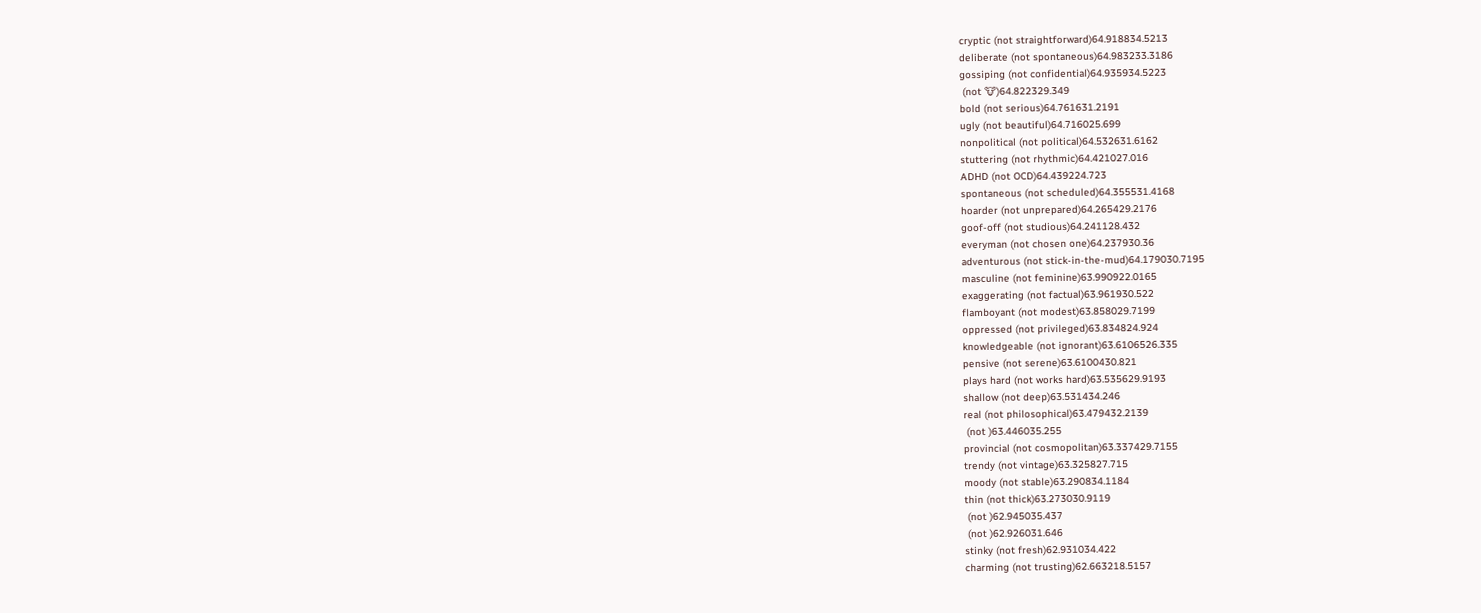cryptic (not straightforward)64.918834.5213
deliberate (not spontaneous)64.983233.3186
gossiping (not confidential)64.935934.5223
 (not 🐮)64.822329.349
bold (not serious)64.761631.2191
ugly (not beautiful)64.716025.699
nonpolitical (not political)64.532631.6162
stuttering (not rhythmic)64.421027.016
ADHD (not OCD)64.439224.723
spontaneous (not scheduled)64.355531.4168
hoarder (not unprepared)64.265429.2176
goof-off (not studious)64.241128.432
everyman (not chosen one)64.237930.36
adventurous (not stick-in-the-mud)64.179030.7195
masculine (not feminine)63.990922.0165
exaggerating (not factual)63.961930.522
flamboyant (not modest)63.858029.7199
oppressed (not privileged)63.834824.924
knowledgeable (not ignorant)63.6106526.335
pensive (not serene)63.6100430.821
plays hard (not works hard)63.535629.9193
shallow (not deep)63.531434.246
real (not philosophical)63.479432.2139
 (not )63.446035.255
provincial (not cosmopolitan)63.337429.7155
trendy (not vintage)63.325827.715
moody (not stable)63.290834.1184
thin (not thick)63.273030.9119
 (not )62.945035.437
 (not )62.926031.646
stinky (not fresh)62.931034.422
charming (not trusting)62.663218.5157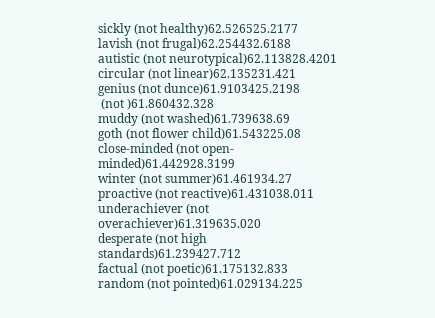sickly (not healthy)62.526525.2177
lavish (not frugal)62.254432.6188
autistic (not neurotypical)62.113828.4201
circular (not linear)62.135231.421
genius (not dunce)61.9103425.2198
 (not )61.860432.328
muddy (not washed)61.739638.69
goth (not flower child)61.543225.08
close-minded (not open-minded)61.442928.3199
winter (not summer)61.461934.27
proactive (not reactive)61.431038.011
underachiever (not overachiever)61.319635.020
desperate (not high standards)61.239427.712
factual (not poetic)61.175132.833
random (not pointed)61.029134.225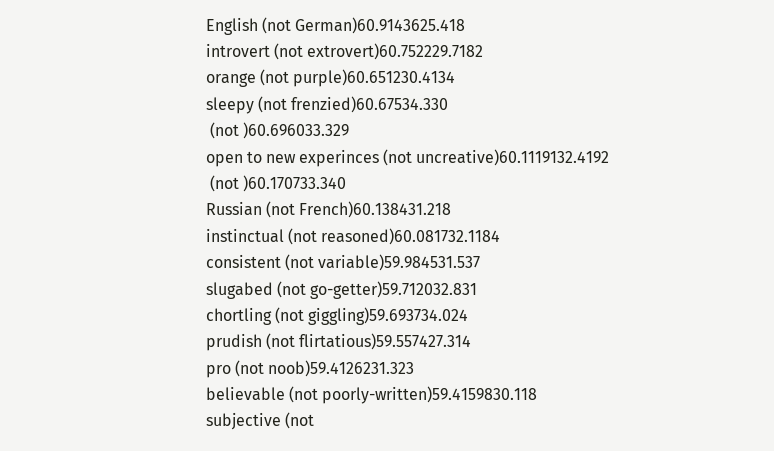English (not German)60.9143625.418
introvert (not extrovert)60.752229.7182
orange (not purple)60.651230.4134
sleepy (not frenzied)60.67534.330
 (not )60.696033.329
open to new experinces (not uncreative)60.1119132.4192
 (not )60.170733.340
Russian (not French)60.138431.218
instinctual (not reasoned)60.081732.1184
consistent (not variable)59.984531.537
slugabed (not go-getter)59.712032.831
chortling (not giggling)59.693734.024
prudish (not flirtatious)59.557427.314
pro (not noob)59.4126231.323
believable (not poorly-written)59.4159830.118
subjective (not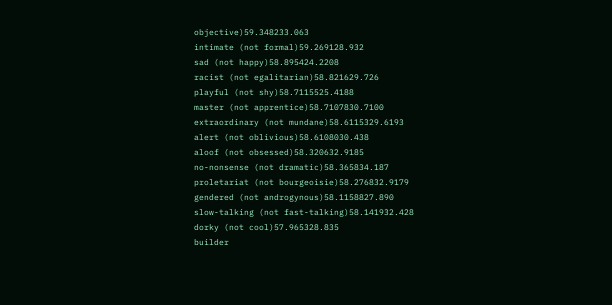objective)59.348233.063
intimate (not formal)59.269128.932
sad (not happy)58.895424.2208
racist (not egalitarian)58.821629.726
playful (not shy)58.7115525.4188
master (not apprentice)58.7107830.7100
extraordinary (not mundane)58.6115329.6193
alert (not oblivious)58.6108030.438
aloof (not obsessed)58.320632.9185
no-nonsense (not dramatic)58.365834.187
proletariat (not bourgeoisie)58.276832.9179
gendered (not androgynous)58.1158827.890
slow-talking (not fast-talking)58.141932.428
dorky (not cool)57.965328.835
builder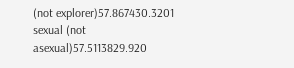(not explorer)57.867430.3201
sexual (not asexual)57.5113829.920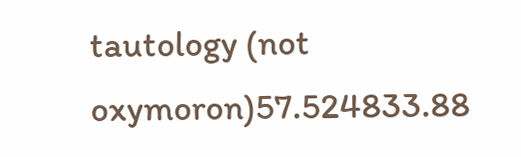tautology (not oxymoron)57.524833.88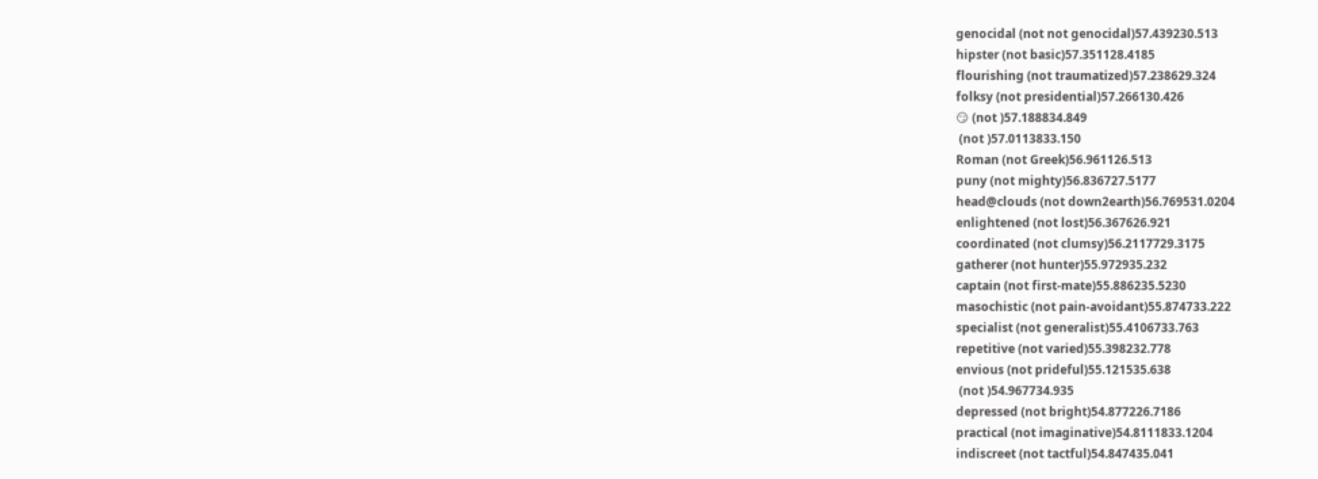genocidal (not not genocidal)57.439230.513
hipster (not basic)57.351128.4185
flourishing (not traumatized)57.238629.324
folksy (not presidential)57.266130.426
😏 (not )57.188834.849
 (not )57.0113833.150
Roman (not Greek)56.961126.513
puny (not mighty)56.836727.5177
head@clouds (not down2earth)56.769531.0204
enlightened (not lost)56.367626.921
coordinated (not clumsy)56.2117729.3175
gatherer (not hunter)55.972935.232
captain (not first-mate)55.886235.5230
masochistic (not pain-avoidant)55.874733.222
specialist (not generalist)55.4106733.763
repetitive (not varied)55.398232.778
envious (not prideful)55.121535.638
 (not )54.967734.935
depressed (not bright)54.877226.7186
practical (not imaginative)54.8111833.1204
indiscreet (not tactful)54.847435.041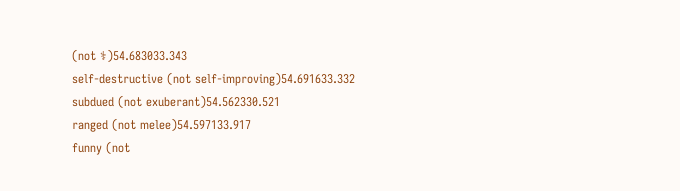(not ⚕)54.683033.343
self-destructive (not self-improving)54.691633.332
subdued (not exuberant)54.562330.521
ranged (not melee)54.597133.917
funny (not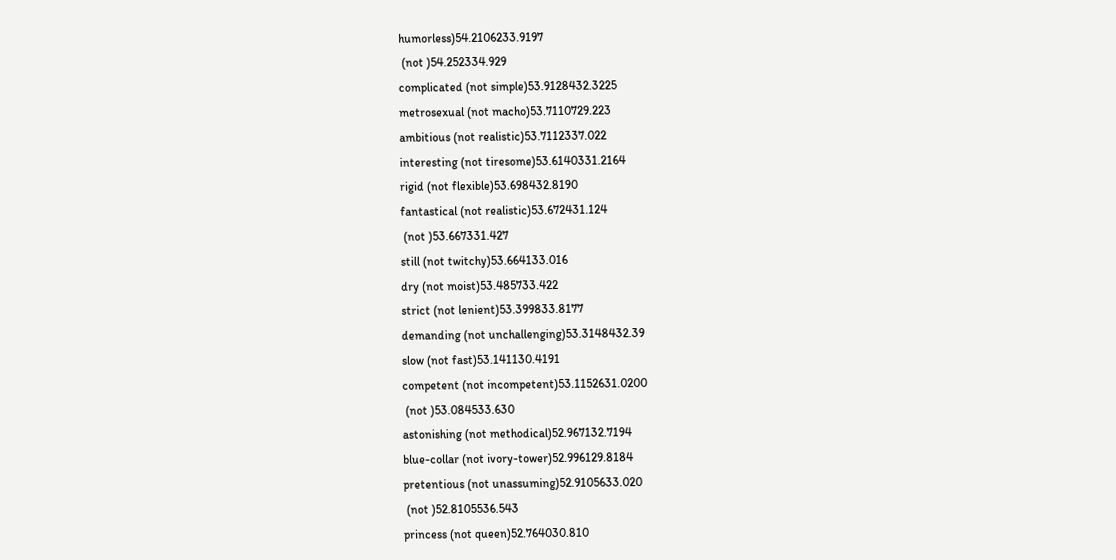humorless)54.2106233.9197
 (not )54.252334.929
complicated (not simple)53.9128432.3225
metrosexual (not macho)53.7110729.223
ambitious (not realistic)53.7112337.022
interesting (not tiresome)53.6140331.2164
rigid (not flexible)53.698432.8190
fantastical (not realistic)53.672431.124
 (not )53.667331.427
still (not twitchy)53.664133.016
dry (not moist)53.485733.422
strict (not lenient)53.399833.8177
demanding (not unchallenging)53.3148432.39
slow (not fast)53.141130.4191
competent (not incompetent)53.1152631.0200
 (not )53.084533.630
astonishing (not methodical)52.967132.7194
blue-collar (not ivory-tower)52.996129.8184
pretentious (not unassuming)52.9105633.020
 (not )52.8105536.543
princess (not queen)52.764030.810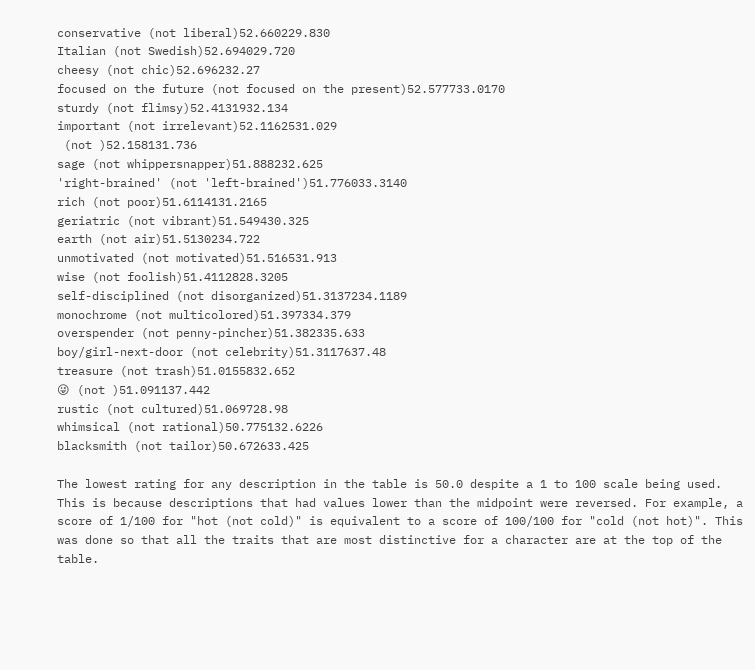conservative (not liberal)52.660229.830
Italian (not Swedish)52.694029.720
cheesy (not chic)52.696232.27
focused on the future (not focused on the present)52.577733.0170
sturdy (not flimsy)52.4131932.134
important (not irrelevant)52.1162531.029
 (not )52.158131.736
sage (not whippersnapper)51.888232.625
'right-brained' (not 'left-brained')51.776033.3140
rich (not poor)51.6114131.2165
geriatric (not vibrant)51.549430.325
earth (not air)51.5130234.722
unmotivated (not motivated)51.516531.913
wise (not foolish)51.4112828.3205
self-disciplined (not disorganized)51.3137234.1189
monochrome (not multicolored)51.397334.379
overspender (not penny-pincher)51.382335.633
boy/girl-next-door (not celebrity)51.3117637.48
treasure (not trash)51.0155832.652
😜 (not )51.091137.442
rustic (not cultured)51.069728.98
whimsical (not rational)50.775132.6226
blacksmith (not tailor)50.672633.425

The lowest rating for any description in the table is 50.0 despite a 1 to 100 scale being used. This is because descriptions that had values lower than the midpoint were reversed. For example, a score of 1/100 for "hot (not cold)" is equivalent to a score of 100/100 for "cold (not hot)". This was done so that all the traits that are most distinctive for a character are at the top of the table.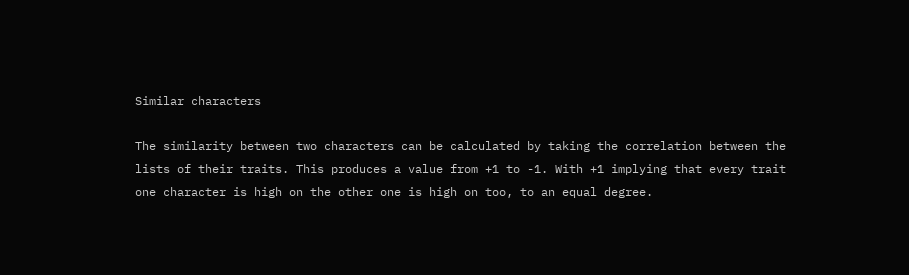Similar characters

The similarity between two characters can be calculated by taking the correlation between the lists of their traits. This produces a value from +1 to -1. With +1 implying that every trait one character is high on the other one is high on too, to an equal degree.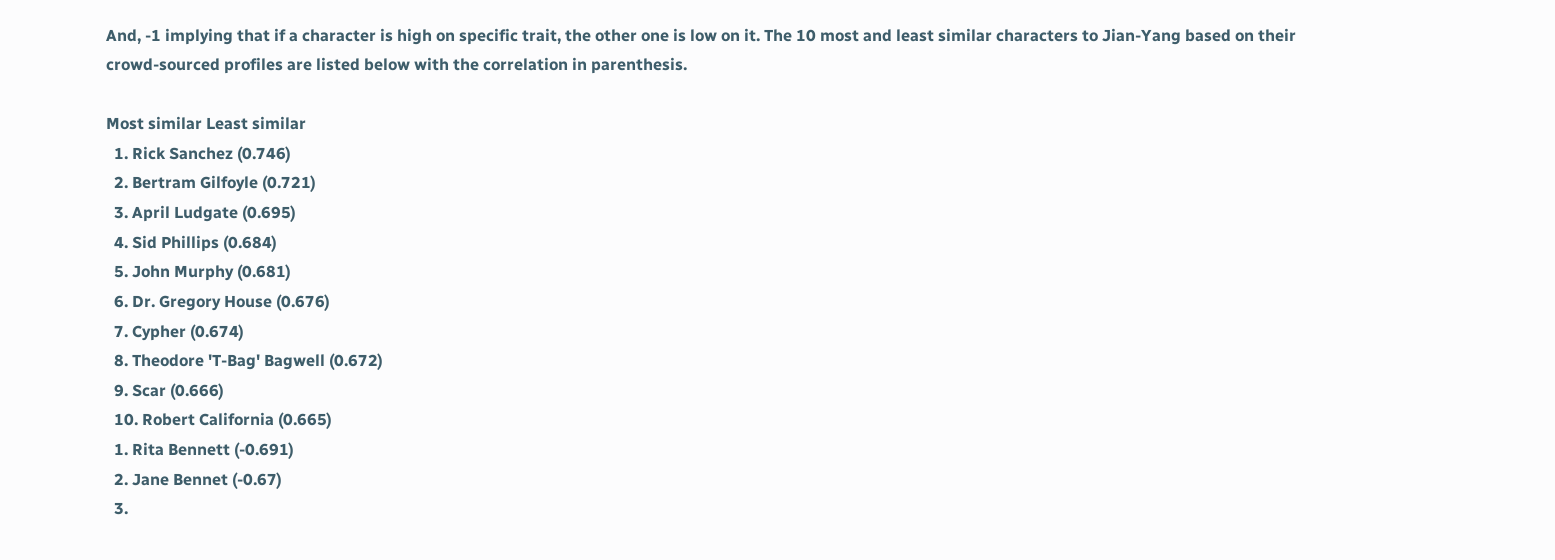And, -1 implying that if a character is high on specific trait, the other one is low on it. The 10 most and least similar characters to Jian-Yang based on their crowd-sourced profiles are listed below with the correlation in parenthesis.

Most similar Least similar
  1. Rick Sanchez (0.746)
  2. Bertram Gilfoyle (0.721)
  3. April Ludgate (0.695)
  4. Sid Phillips (0.684)
  5. John Murphy (0.681)
  6. Dr. Gregory House (0.676)
  7. Cypher (0.674)
  8. Theodore 'T-Bag' Bagwell (0.672)
  9. Scar (0.666)
  10. Robert California (0.665)
  1. Rita Bennett (-0.691)
  2. Jane Bennet (-0.67)
  3.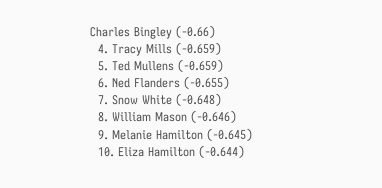Charles Bingley (-0.66)
  4. Tracy Mills (-0.659)
  5. Ted Mullens (-0.659)
  6. Ned Flanders (-0.655)
  7. Snow White (-0.648)
  8. William Mason (-0.646)
  9. Melanie Hamilton (-0.645)
  10. Eliza Hamilton (-0.644)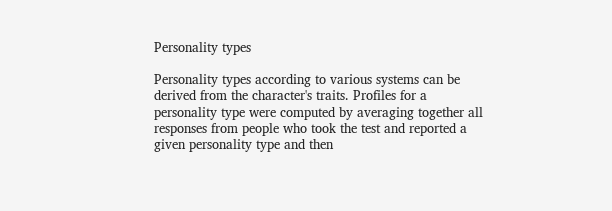Personality types

Personality types according to various systems can be derived from the character's traits. Profiles for a personality type were computed by averaging together all responses from people who took the test and reported a given personality type and then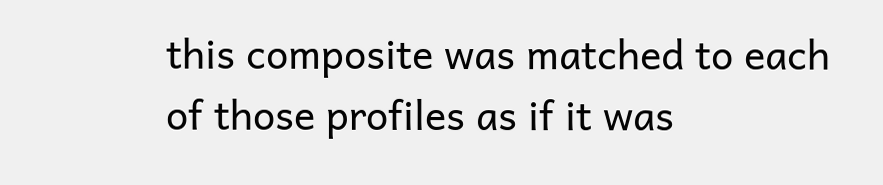this composite was matched to each of those profiles as if it was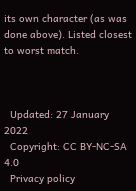its own character (as was done above). Listed closest to worst match.



  Updated: 27 January 2022
  Copyright: CC BY-NC-SA 4.0
  Privacy policy